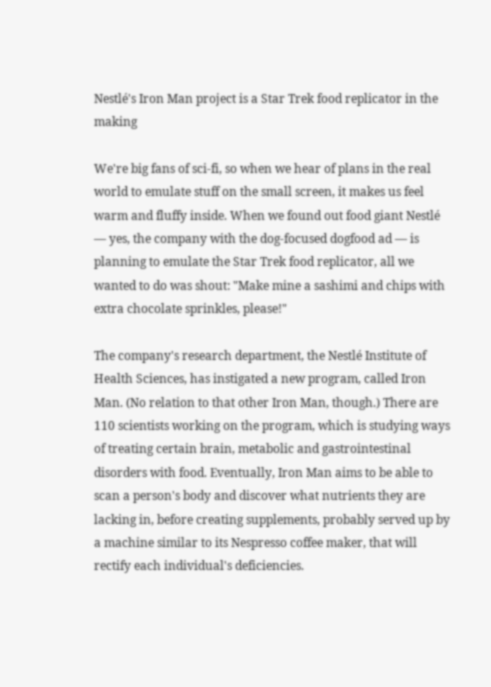Nestlé's Iron Man project is a Star Trek food replicator in the making

We're big fans of sci-fi, so when we hear of plans in the real world to emulate stuff on the small screen, it makes us feel warm and fluffy inside. When we found out food giant Nestlé — yes, the company with the dog-focused dogfood ad — is planning to emulate the Star Trek food replicator, all we wanted to do was shout: "Make mine a sashimi and chips with extra chocolate sprinkles, please!"

The company's research department, the Nestlé Institute of Health Sciences, has instigated a new program, called Iron Man. (No relation to that other Iron Man, though.) There are 110 scientists working on the program, which is studying ways of treating certain brain, metabolic and gastrointestinal disorders with food. Eventually, Iron Man aims to be able to scan a person's body and discover what nutrients they are lacking in, before creating supplements, probably served up by a machine similar to its Nespresso coffee maker, that will rectify each individual's deficiencies.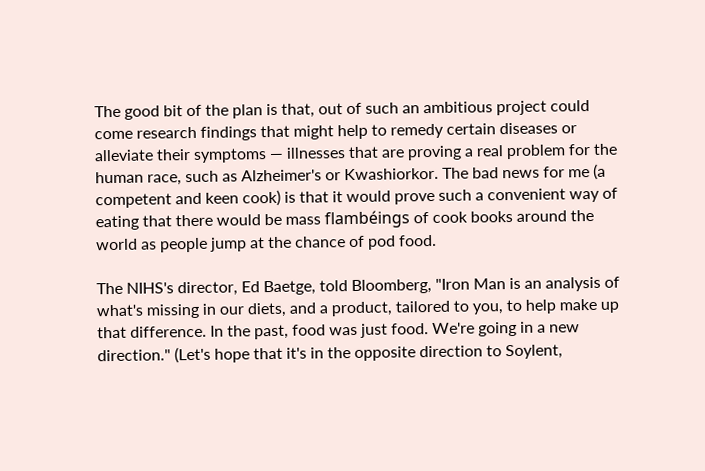The good bit of the plan is that, out of such an ambitious project could come research findings that might help to remedy certain diseases or alleviate their symptoms — illnesses that are proving a real problem for the human race, such as Alzheimer's or Kwashiorkor. The bad news for me (a competent and keen cook) is that it would prove such a convenient way of eating that there would be mass flambéings of cook books around the world as people jump at the chance of pod food.

The NIHS's director, Ed Baetge, told Bloomberg, "Iron Man is an analysis of what's missing in our diets, and a product, tailored to you, to help make up that difference. In the past, food was just food. We're going in a new direction." (Let's hope that it's in the opposite direction to Soylent,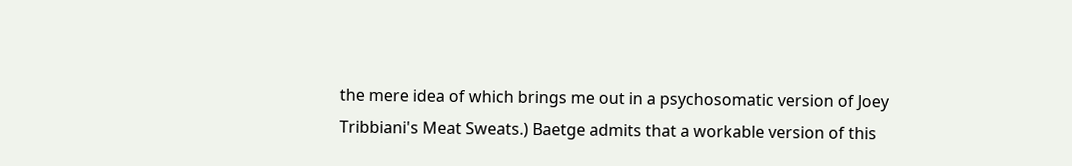the mere idea of which brings me out in a psychosomatic version of Joey Tribbiani's Meat Sweats.) Baetge admits that a workable version of this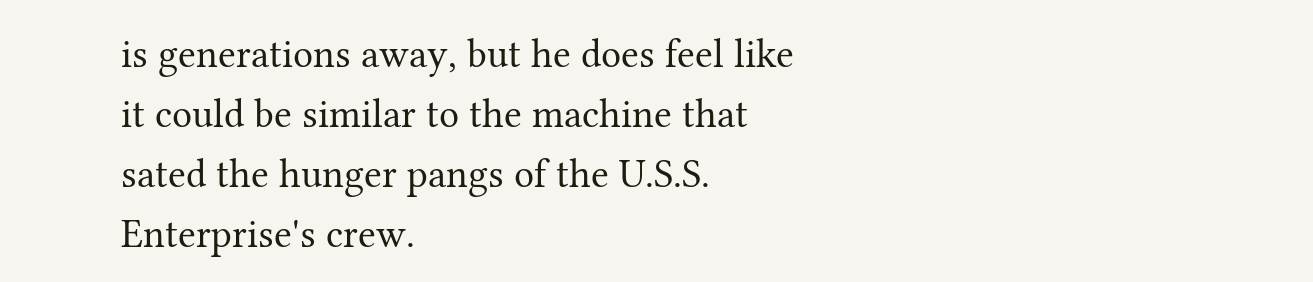is generations away, but he does feel like it could be similar to the machine that sated the hunger pangs of the U.S.S. Enterprise's crew.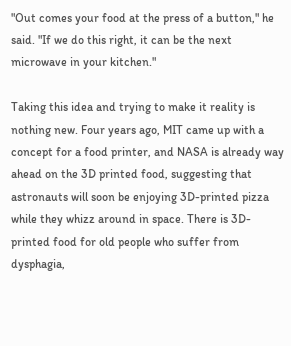"Out comes your food at the press of a button," he said. "If we do this right, it can be the next microwave in your kitchen."

Taking this idea and trying to make it reality is nothing new. Four years ago, MIT came up with a concept for a food printer, and NASA is already way ahead on the 3D printed food, suggesting that astronauts will soon be enjoying 3D-printed pizza while they whizz around in space. There is 3D-printed food for old people who suffer from dysphagia,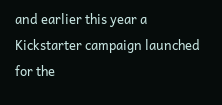and earlier this year a Kickstarter campaign launched for the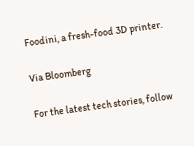Foodini, a fresh-food 3D printer.

Via Bloomberg

For the latest tech stories, follow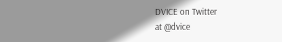DVICE on Twitter
at @dvice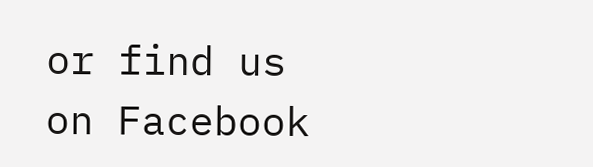or find us on Facebook